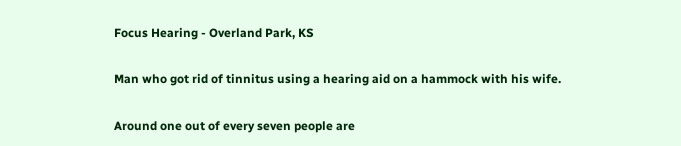Focus Hearing - Overland Park, KS

Man who got rid of tinnitus using a hearing aid on a hammock with his wife.

Around one out of every seven people are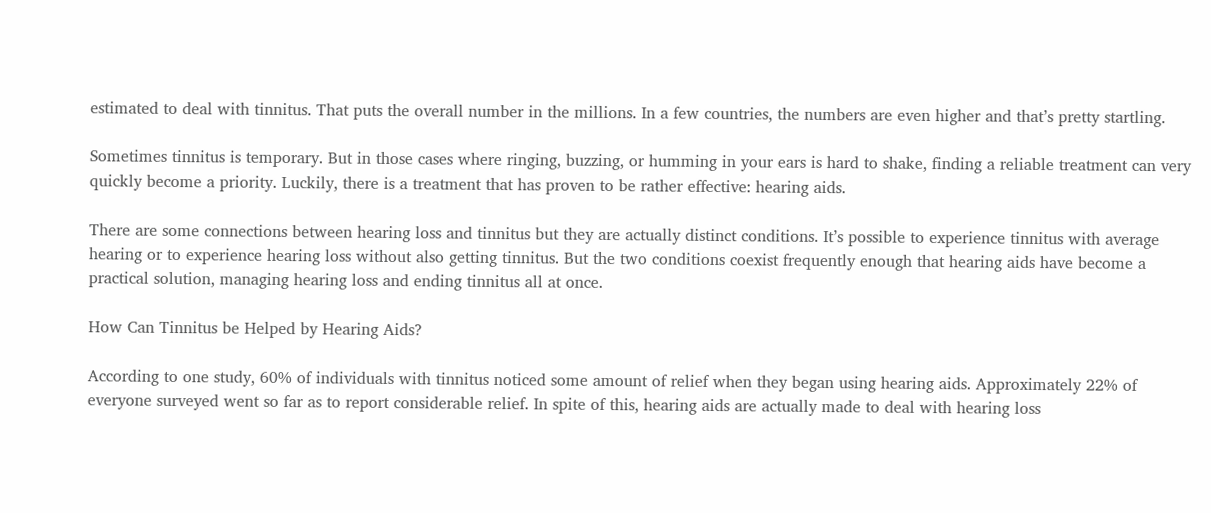estimated to deal with tinnitus. That puts the overall number in the millions. In a few countries, the numbers are even higher and that’s pretty startling.

Sometimes tinnitus is temporary. But in those cases where ringing, buzzing, or humming in your ears is hard to shake, finding a reliable treatment can very quickly become a priority. Luckily, there is a treatment that has proven to be rather effective: hearing aids.

There are some connections between hearing loss and tinnitus but they are actually distinct conditions. It’s possible to experience tinnitus with average hearing or to experience hearing loss without also getting tinnitus. But the two conditions coexist frequently enough that hearing aids have become a practical solution, managing hearing loss and ending tinnitus all at once.

How Can Tinnitus be Helped by Hearing Aids?

According to one study, 60% of individuals with tinnitus noticed some amount of relief when they began using hearing aids. Approximately 22% of everyone surveyed went so far as to report considerable relief. In spite of this, hearing aids are actually made to deal with hearing loss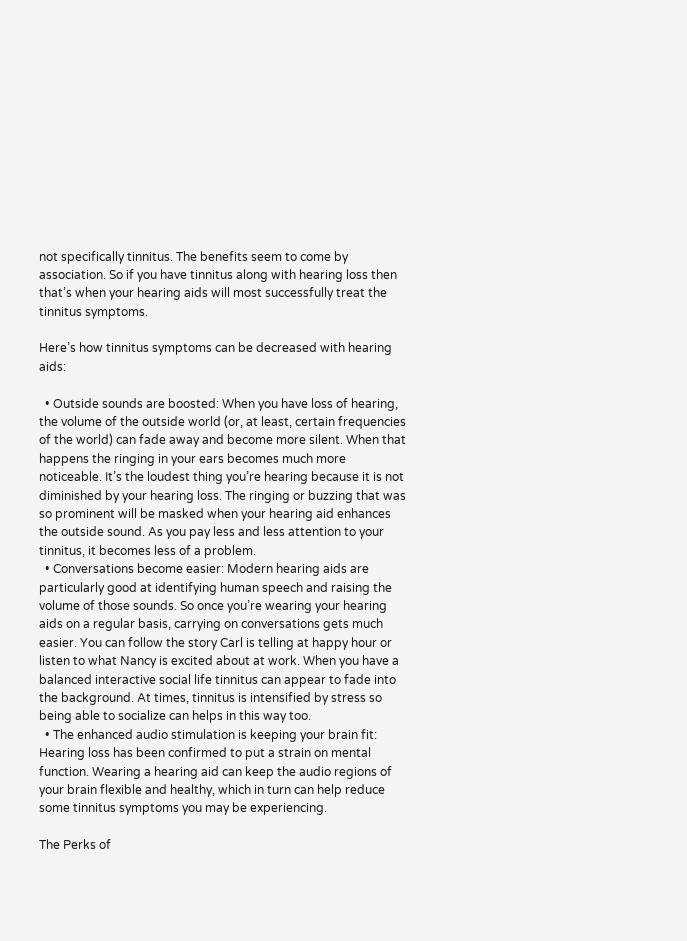not specifically tinnitus. The benefits seem to come by association. So if you have tinnitus along with hearing loss then that’s when your hearing aids will most successfully treat the tinnitus symptoms.

Here’s how tinnitus symptoms can be decreased with hearing aids:

  • Outside sounds are boosted: When you have loss of hearing, the volume of the outside world (or, at least, certain frequencies of the world) can fade away and become more silent. When that happens the ringing in your ears becomes much more noticeable. It’s the loudest thing you’re hearing because it is not diminished by your hearing loss. The ringing or buzzing that was so prominent will be masked when your hearing aid enhances the outside sound. As you pay less and less attention to your tinnitus, it becomes less of a problem.
  • Conversations become easier: Modern hearing aids are particularly good at identifying human speech and raising the volume of those sounds. So once you’re wearing your hearing aids on a regular basis, carrying on conversations gets much easier. You can follow the story Carl is telling at happy hour or listen to what Nancy is excited about at work. When you have a balanced interactive social life tinnitus can appear to fade into the background. At times, tinnitus is intensified by stress so being able to socialize can helps in this way too.
  • The enhanced audio stimulation is keeping your brain fit: Hearing loss has been confirmed to put a strain on mental function. Wearing a hearing aid can keep the audio regions of your brain flexible and healthy, which in turn can help reduce some tinnitus symptoms you may be experiencing.

The Perks of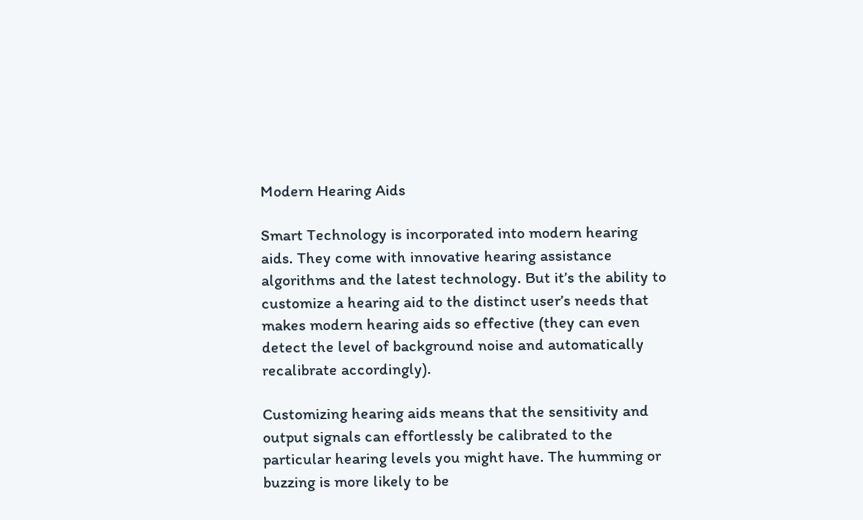Modern Hearing Aids

Smart Technology is incorporated into modern hearing aids. They come with innovative hearing assistance algorithms and the latest technology. But it’s the ability to customize a hearing aid to the distinct user’s needs that makes modern hearing aids so effective (they can even detect the level of background noise and automatically recalibrate accordingly).

Customizing hearing aids means that the sensitivity and output signals can effortlessly be calibrated to the particular hearing levels you might have. The humming or buzzing is more likely to be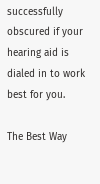successfully obscured if your hearing aid is dialed in to work best for you.

The Best Way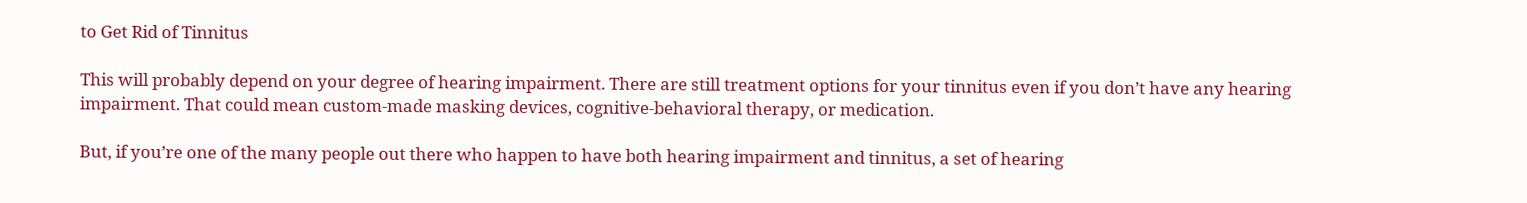to Get Rid of Tinnitus

This will probably depend on your degree of hearing impairment. There are still treatment options for your tinnitus even if you don’t have any hearing impairment. That could mean custom-made masking devices, cognitive-behavioral therapy, or medication.

But, if you’re one of the many people out there who happen to have both hearing impairment and tinnitus, a set of hearing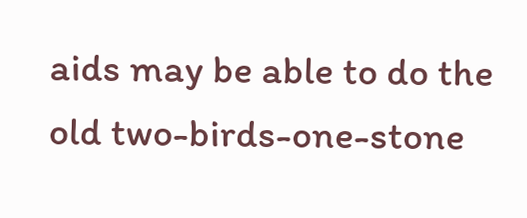aids may be able to do the old two-birds-one-stone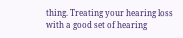thing. Treating your hearing loss with a good set of hearing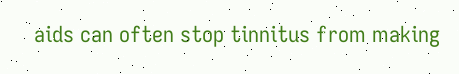aids can often stop tinnitus from making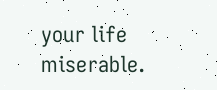your life miserable.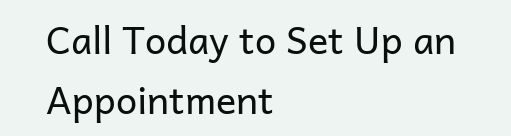Call Today to Set Up an Appointment